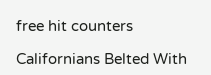free hit counters

Californians Belted With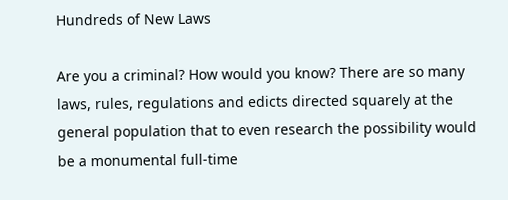Hundreds of New Laws

Are you a criminal? How would you know? There are so many laws, rules, regulations and edicts directed squarely at the general population that to even research the possibility would be a monumental full-time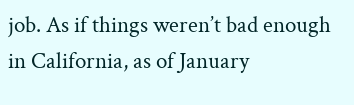job. As if things weren’t bad enough in California, as of January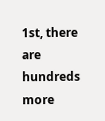1st, there are hundreds more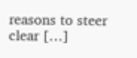reasons to steer clear […]